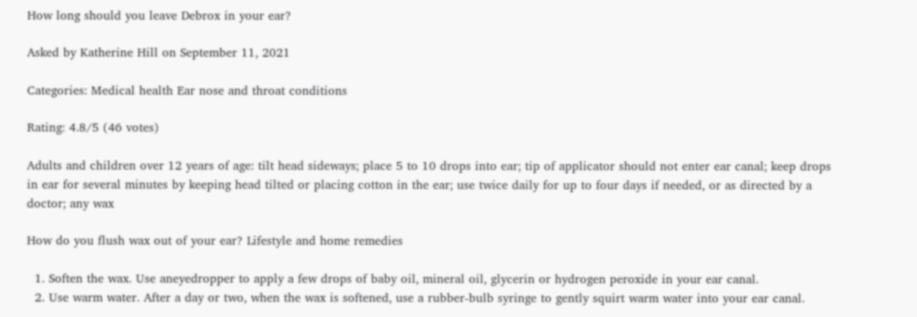How long should you leave Debrox in your ear?

Asked by Katherine Hill on September 11, 2021

Categories: Medical health Ear nose and throat conditions

Rating: 4.8/5 (46 votes)

Adults and children over 12 years of age: tilt head sideways; place 5 to 10 drops into ear; tip of applicator should not enter ear canal; keep drops in ear for several minutes by keeping head tilted or placing cotton in the ear; use twice daily for up to four days if needed, or as directed by a doctor; any wax

How do you flush wax out of your ear? Lifestyle and home remedies

  1. Soften the wax. Use aneyedropper to apply a few drops of baby oil, mineral oil, glycerin or hydrogen peroxide in your ear canal.
  2. Use warm water. After a day or two, when the wax is softened, use a rubber-bulb syringe to gently squirt warm water into your ear canal.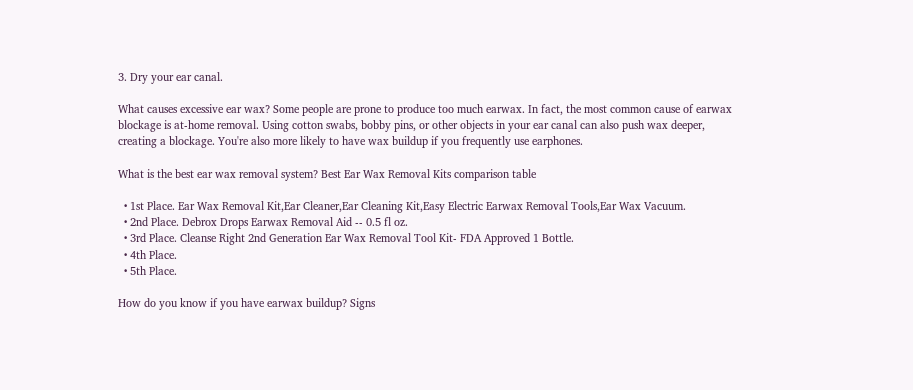3. Dry your ear canal.

What causes excessive ear wax? Some people are prone to produce too much earwax. In fact, the most common cause of earwax blockage is at-home removal. Using cotton swabs, bobby pins, or other objects in your ear canal can also push wax deeper, creating a blockage. You're also more likely to have wax buildup if you frequently use earphones.

What is the best ear wax removal system? Best Ear Wax Removal Kits comparison table

  • 1st Place. Ear Wax Removal Kit,Ear Cleaner,Ear Cleaning Kit,Easy Electric Earwax Removal Tools,Ear Wax Vacuum.
  • 2nd Place. Debrox Drops Earwax Removal Aid -- 0.5 fl oz.
  • 3rd Place. Cleanse Right 2nd Generation Ear Wax Removal Tool Kit- FDA Approved 1 Bottle.
  • 4th Place.
  • 5th Place.

How do you know if you have earwax buildup? Signs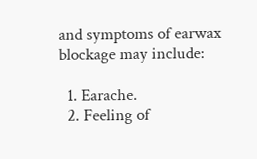and symptoms of earwax blockage may include:

  1. Earache.
  2. Feeling of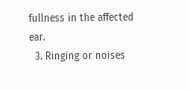fullness in the affected ear.
  3. Ringing or noises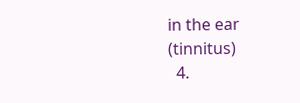in the ear (tinnitus)
  4.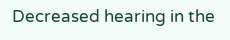Decreased hearing in the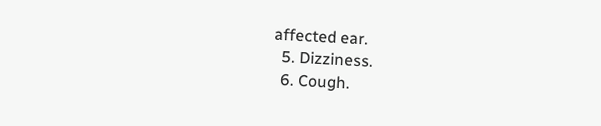affected ear.
  5. Dizziness.
  6. Cough.